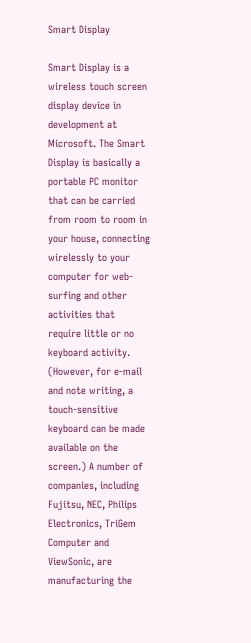Smart Display

Smart Display is a wireless touch screen display device in development at Microsoft. The Smart Display is basically a portable PC monitor that can be carried from room to room in your house, connecting wirelessly to your computer for web-surfing and other activities that require little or no keyboard activity. (However, for e-mail and note writing, a touch-sensitive keyboard can be made available on the screen.) A number of companies, including Fujitsu, NEC, Philips Electronics, TriGem Computer and ViewSonic, are manufacturing the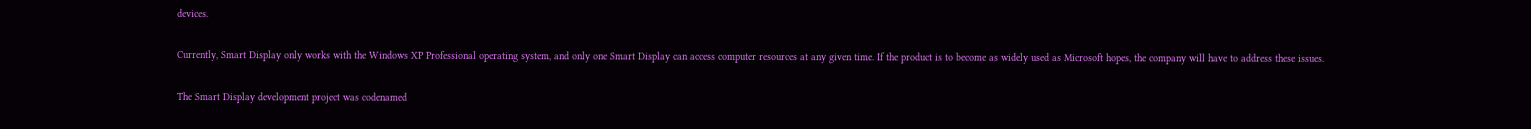devices.

Currently, Smart Display only works with the Windows XP Professional operating system, and only one Smart Display can access computer resources at any given time. If the product is to become as widely used as Microsoft hopes, the company will have to address these issues.

The Smart Display development project was codenamed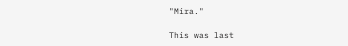"Mira."

This was last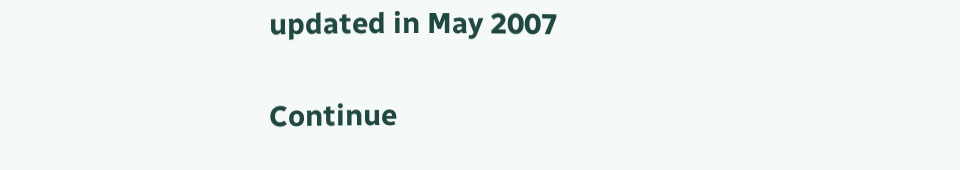updated in May 2007

Continue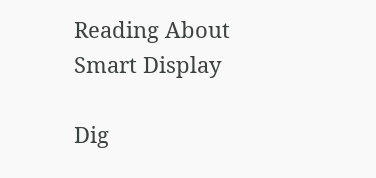Reading About Smart Display

Dig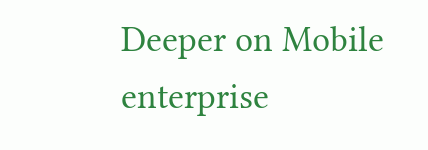Deeper on Mobile enterprise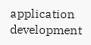application development